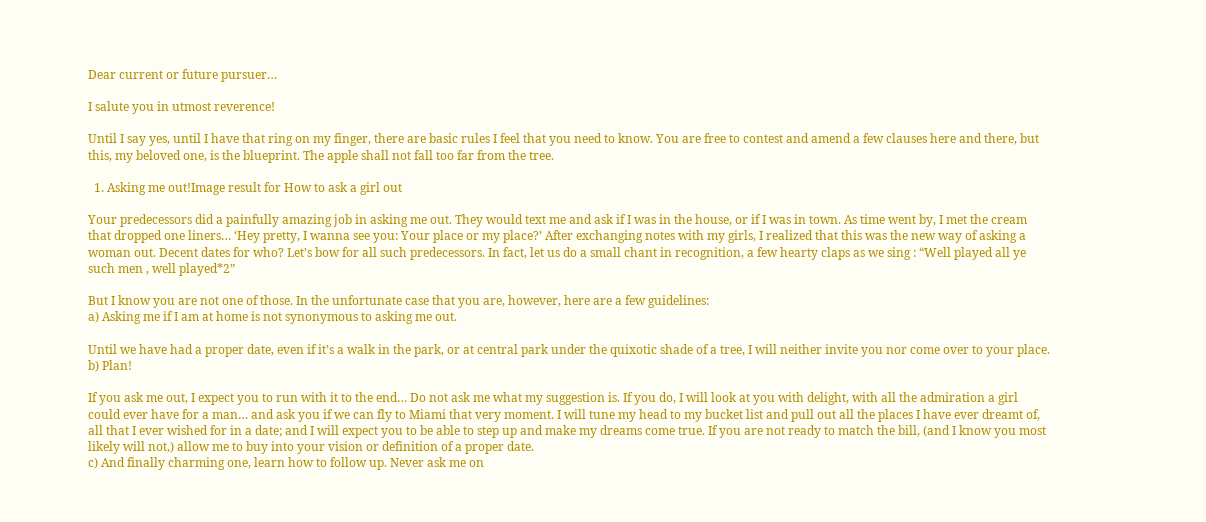Dear current or future pursuer…

I salute you in utmost reverence!

Until I say yes, until I have that ring on my finger, there are basic rules I feel that you need to know. You are free to contest and amend a few clauses here and there, but this, my beloved one, is the blueprint. The apple shall not fall too far from the tree.

  1. Asking me out!Image result for How to ask a girl out

Your predecessors did a painfully amazing job in asking me out. They would text me and ask if I was in the house, or if I was in town. As time went by, I met the cream that dropped one liners… ‘Hey pretty, I wanna see you: Your place or my place?’ After exchanging notes with my girls, I realized that this was the new way of asking a woman out. Decent dates for who? Let’s bow for all such predecessors. In fact, let us do a small chant in recognition, a few hearty claps as we sing : “Well played all ye such men , well played*2”

But I know you are not one of those. In the unfortunate case that you are, however, here are a few guidelines:
a) Asking me if I am at home is not synonymous to asking me out.

Until we have had a proper date, even if it’s a walk in the park, or at central park under the quixotic shade of a tree, I will neither invite you nor come over to your place.
b) Plan!

If you ask me out, I expect you to run with it to the end… Do not ask me what my suggestion is. If you do, I will look at you with delight, with all the admiration a girl could ever have for a man… and ask you if we can fly to Miami that very moment. I will tune my head to my bucket list and pull out all the places I have ever dreamt of, all that I ever wished for in a date; and I will expect you to be able to step up and make my dreams come true. If you are not ready to match the bill, (and I know you most likely will not,) allow me to buy into your vision or definition of a proper date.
c) And finally charming one, learn how to follow up. Never ask me on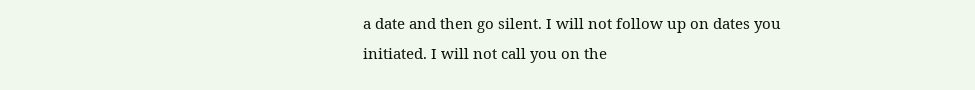a date and then go silent. I will not follow up on dates you initiated. I will not call you on the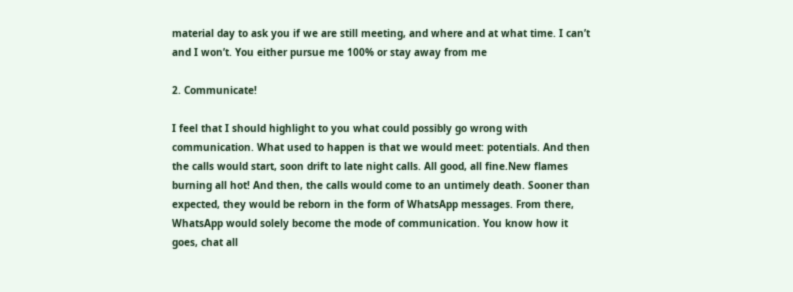material day to ask you if we are still meeting, and where and at what time. I can’t and I won’t. You either pursue me 100% or stay away from me

2. Communicate!

I feel that I should highlight to you what could possibly go wrong with communication. What used to happen is that we would meet: potentials. And then the calls would start, soon drift to late night calls. All good, all fine.New flames burning all hot! And then, the calls would come to an untimely death. Sooner than expected, they would be reborn in the form of WhatsApp messages. From there, WhatsApp would solely become the mode of communication. You know how it goes, chat all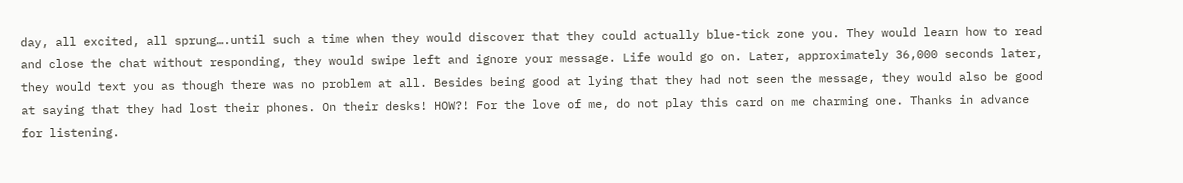day, all excited, all sprung….until such a time when they would discover that they could actually blue-tick zone you. They would learn how to read and close the chat without responding, they would swipe left and ignore your message. Life would go on. Later, approximately 36,000 seconds later, they would text you as though there was no problem at all. Besides being good at lying that they had not seen the message, they would also be good at saying that they had lost their phones. On their desks! HOW?! For the love of me, do not play this card on me charming one. Thanks in advance for listening.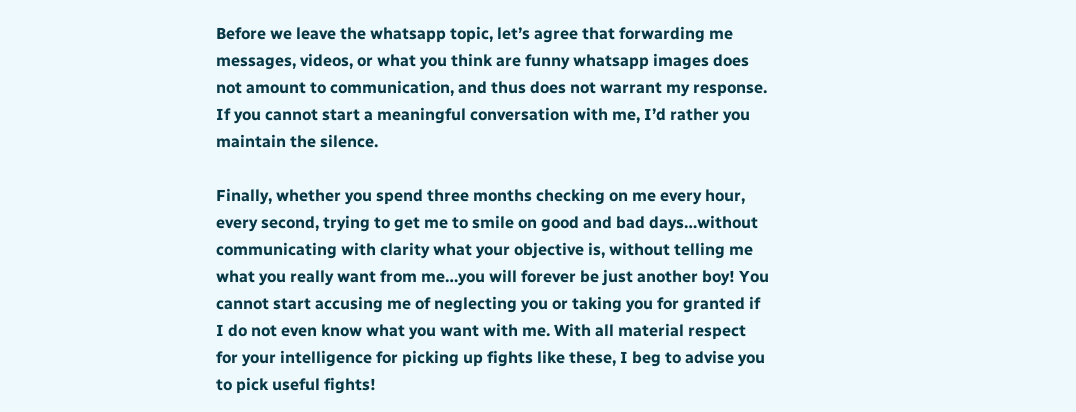Before we leave the whatsapp topic, let’s agree that forwarding me messages, videos, or what you think are funny whatsapp images does not amount to communication, and thus does not warrant my response. If you cannot start a meaningful conversation with me, I’d rather you maintain the silence.

Finally, whether you spend three months checking on me every hour, every second, trying to get me to smile on good and bad days…without communicating with clarity what your objective is, without telling me what you really want from me…you will forever be just another boy! You cannot start accusing me of neglecting you or taking you for granted if I do not even know what you want with me. With all material respect for your intelligence for picking up fights like these, I beg to advise you to pick useful fights!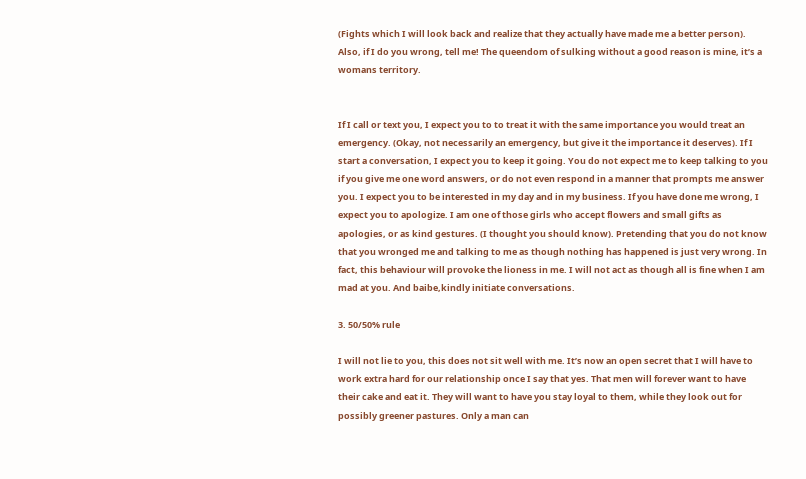(Fights which I will look back and realize that they actually have made me a better person). Also, if I do you wrong, tell me! The queendom of sulking without a good reason is mine, it’s a womans territory.


If I call or text you, I expect you to to treat it with the same importance you would treat an emergency. (Okay, not necessarily an emergency, but give it the importance it deserves). If I start a conversation, I expect you to keep it going. You do not expect me to keep talking to you if you give me one word answers, or do not even respond in a manner that prompts me answer you. I expect you to be interested in my day and in my business. If you have done me wrong, I expect you to apologize. I am one of those girls who accept flowers and small gifts as apologies, or as kind gestures. (I thought you should know). Pretending that you do not know that you wronged me and talking to me as though nothing has happened is just very wrong. In fact, this behaviour will provoke the lioness in me. I will not act as though all is fine when I am mad at you. And baibe,kindly initiate conversations.

3. 50/50% rule

I will not lie to you, this does not sit well with me. It’s now an open secret that I will have to work extra hard for our relationship once I say that yes. That men will forever want to have their cake and eat it. They will want to have you stay loyal to them, while they look out for possibly greener pastures. Only a man can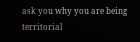ask you why you are being territorial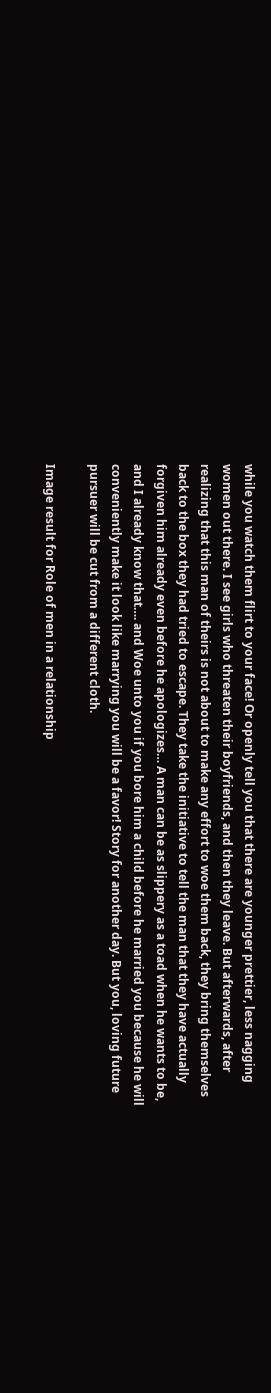while you watch them flirt to your face! Or openly tell you that there are younger prettier, less nagging women out there. I see girls who threaten their boyfriends, and then they leave. But afterwards, after realizing that this man of theirs is not about to make any effort to woe them back, they bring themselves back to the box they had tried to escape. They take the initiative to tell the man that they have actually forgiven him already even before he apologizes… A man can be as slippery as a toad when he wants to be, and I already know that…. and Woe unto you if you bore him a child before he married you because he will conveniently make it look like marrying you will be a favor! Story for another day. But you, loving future pursuer will be cut from a different cloth.

Image result for Role of men in a relationship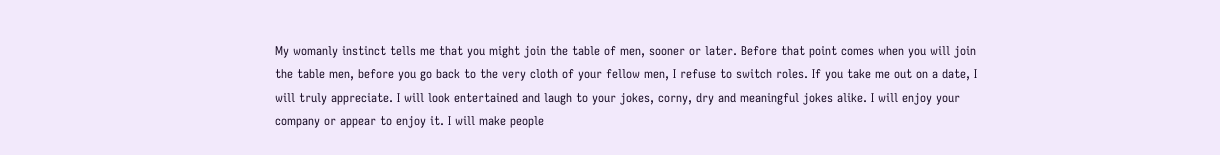My womanly instinct tells me that you might join the table of men, sooner or later. Before that point comes when you will join the table men, before you go back to the very cloth of your fellow men, I refuse to switch roles. If you take me out on a date, I will truly appreciate. I will look entertained and laugh to your jokes, corny, dry and meaningful jokes alike. I will enjoy your company or appear to enjoy it. I will make people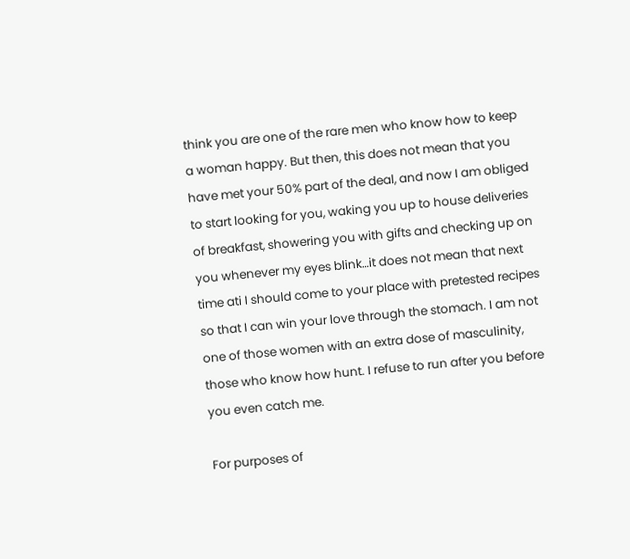think you are one of the rare men who know how to keep a woman happy. But then, this does not mean that you have met your 50% part of the deal, and now I am obliged to start looking for you, waking you up to house deliveries of breakfast, showering you with gifts and checking up on you whenever my eyes blink…it does not mean that next time ati I should come to your place with pretested recipes so that I can win your love through the stomach. I am not one of those women with an extra dose of masculinity, those who know how hunt. I refuse to run after you before you even catch me.

For purposes of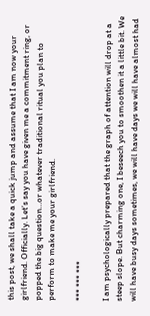this post, we shall take a quick jump and assume that I am now your girlfriend. Officially. Let’s say you have given me a commitment ring, or popped the big question…or whatever traditional ritual you plan to perform to make me your girlfriend.

*** *** ***

I am psychologically prepared that the graph of attention will drop at a steep slope. But charming one, I beseech you to smoothen it a little bit. We will have busy days sometimes, we will have days we will have almost had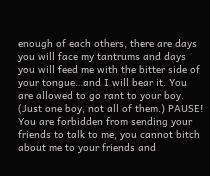enough of each others, there are days you will face my tantrums and days you will feed me with the bitter side of your tongue…and I will bear it. You are allowed to go rant to your boy. (Just one boy, not all of them.) PAUSE! You are forbidden from sending your friends to talk to me, you cannot bitch about me to your friends and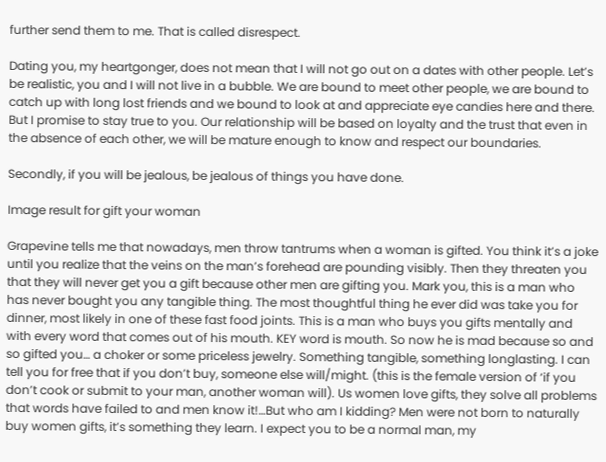further send them to me. That is called disrespect.

Dating you, my heartgonger, does not mean that I will not go out on a dates with other people. Let’s be realistic, you and I will not live in a bubble. We are bound to meet other people, we are bound to catch up with long lost friends and we bound to look at and appreciate eye candies here and there. But I promise to stay true to you. Our relationship will be based on loyalty and the trust that even in the absence of each other, we will be mature enough to know and respect our boundaries.

Secondly, if you will be jealous, be jealous of things you have done.

Image result for gift your woman

Grapevine tells me that nowadays, men throw tantrums when a woman is gifted. You think it’s a joke until you realize that the veins on the man’s forehead are pounding visibly. Then they threaten you that they will never get you a gift because other men are gifting you. Mark you, this is a man who has never bought you any tangible thing. The most thoughtful thing he ever did was take you for dinner, most likely in one of these fast food joints. This is a man who buys you gifts mentally and with every word that comes out of his mouth. KEY word is mouth. So now he is mad because so and so gifted you… a choker or some priceless jewelry. Something tangible, something longlasting. I can tell you for free that if you don’t buy, someone else will/might. (this is the female version of ‘if you don’t cook or submit to your man, another woman will). Us women love gifts, they solve all problems that words have failed to and men know it!…But who am I kidding? Men were not born to naturally buy women gifts, it’s something they learn. I expect you to be a normal man, my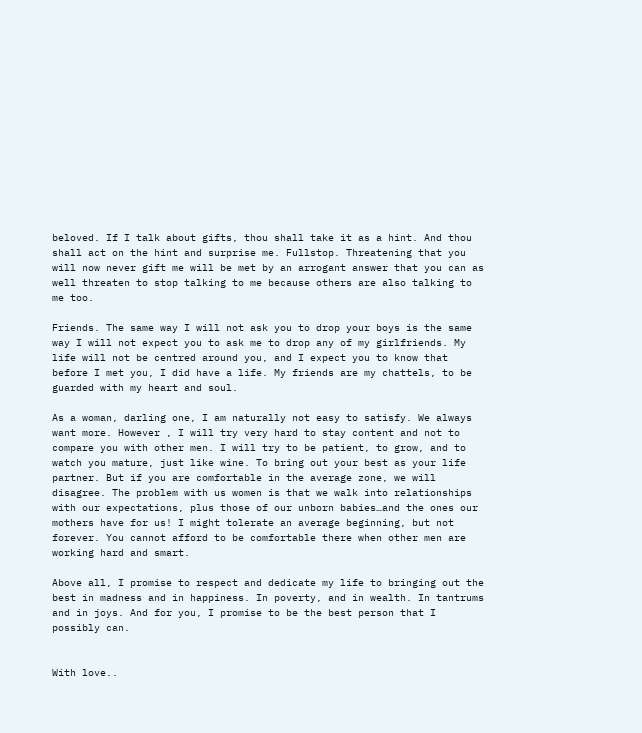beloved. If I talk about gifts, thou shall take it as a hint. And thou shall act on the hint and surprise me. Fullstop. Threatening that you will now never gift me will be met by an arrogant answer that you can as well threaten to stop talking to me because others are also talking to me too.

Friends. The same way I will not ask you to drop your boys is the same way I will not expect you to ask me to drop any of my girlfriends. My life will not be centred around you, and I expect you to know that before I met you, I did have a life. My friends are my chattels, to be guarded with my heart and soul.

As a woman, darling one, I am naturally not easy to satisfy. We always want more. However , I will try very hard to stay content and not to compare you with other men. I will try to be patient, to grow, and to watch you mature, just like wine. To bring out your best as your life partner. But if you are comfortable in the average zone, we will disagree. The problem with us women is that we walk into relationships with our expectations, plus those of our unborn babies…and the ones our mothers have for us! I might tolerate an average beginning, but not forever. You cannot afford to be comfortable there when other men are working hard and smart.

Above all, I promise to respect and dedicate my life to bringing out the best in madness and in happiness. In poverty, and in wealth. In tantrums and in joys. And for you, I promise to be the best person that I possibly can.


With love..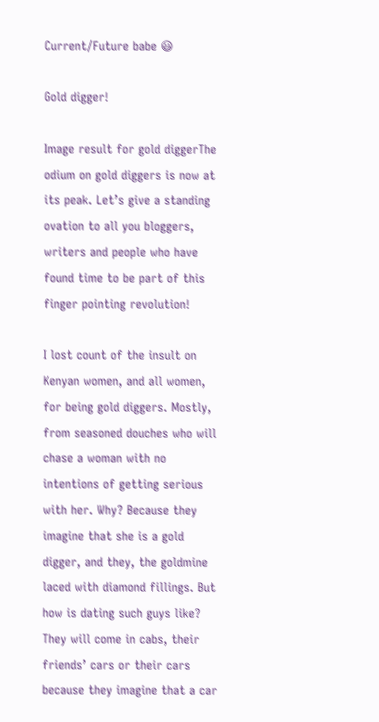Current/Future babe 😃

Gold digger!

Image result for gold diggerThe odium on gold diggers is now at its peak. Let’s give a standing ovation to all you bloggers, writers and people who have found time to be part of this finger pointing revolution!

I lost count of the insult on Kenyan women, and all women, for being gold diggers. Mostly, from seasoned douches who will chase a woman with no intentions of getting serious with her. Why? Because they imagine that she is a gold digger, and they, the goldmine laced with diamond fillings. But how is dating such guys like? They will come in cabs, their friends’ cars or their cars because they imagine that a car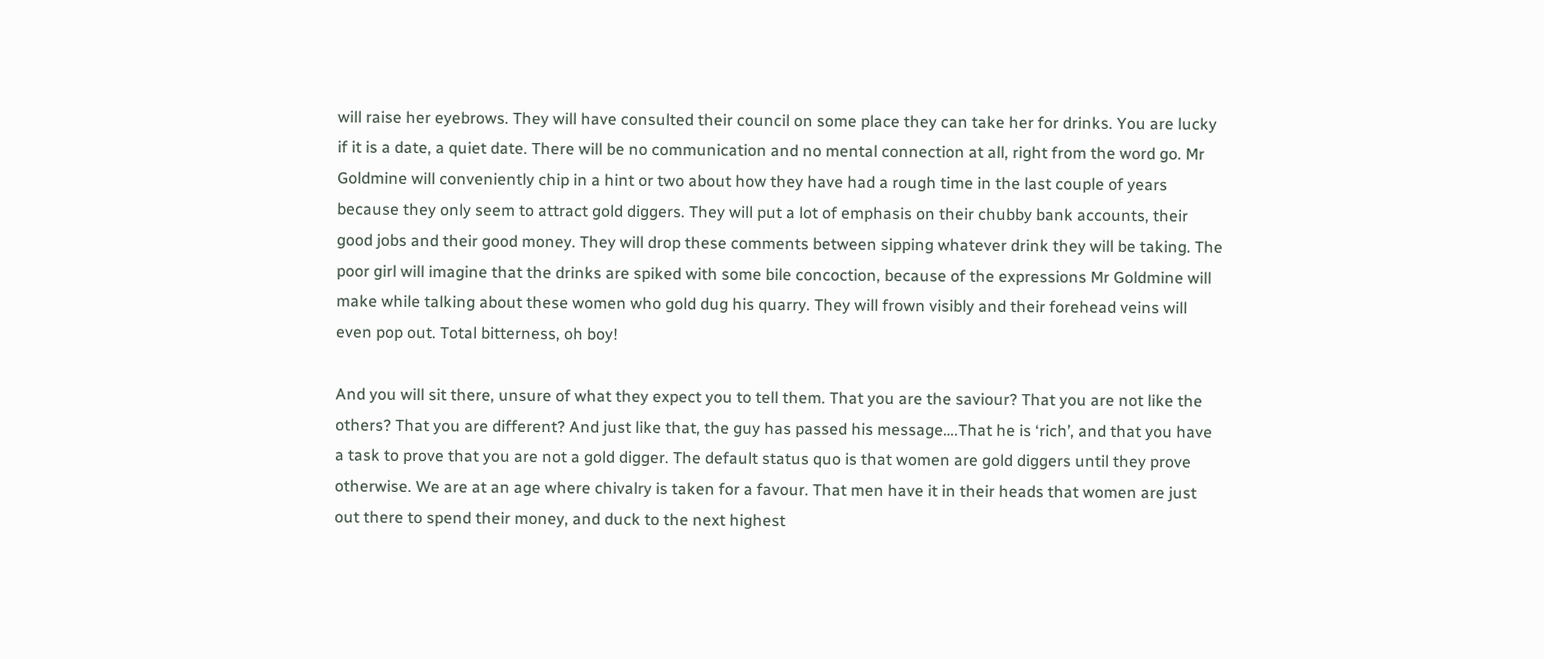will raise her eyebrows. They will have consulted their council on some place they can take her for drinks. You are lucky if it is a date, a quiet date. There will be no communication and no mental connection at all, right from the word go. Mr Goldmine will conveniently chip in a hint or two about how they have had a rough time in the last couple of years because they only seem to attract gold diggers. They will put a lot of emphasis on their chubby bank accounts, their good jobs and their good money. They will drop these comments between sipping whatever drink they will be taking. The poor girl will imagine that the drinks are spiked with some bile concoction, because of the expressions Mr Goldmine will make while talking about these women who gold dug his quarry. They will frown visibly and their forehead veins will even pop out. Total bitterness, oh boy!

And you will sit there, unsure of what they expect you to tell them. That you are the saviour? That you are not like the others? That you are different? And just like that, the guy has passed his message….That he is ‘rich’, and that you have a task to prove that you are not a gold digger. The default status quo is that women are gold diggers until they prove otherwise. We are at an age where chivalry is taken for a favour. That men have it in their heads that women are just out there to spend their money, and duck to the next highest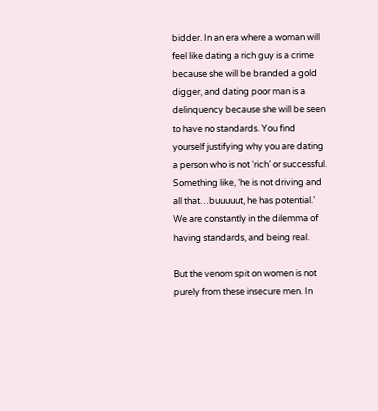bidder. In an era where a woman will feel like dating a rich guy is a crime because she will be branded a gold digger, and dating poor man is a delinquency because she will be seen to have no standards. You find yourself justifying why you are dating a person who is not ‘rich’ or successful. Something like, ‘he is not driving and all that…buuuuut, he has potential.’ We are constantly in the dilemma of having standards, and being real.

But the venom spit on women is not purely from these insecure men. In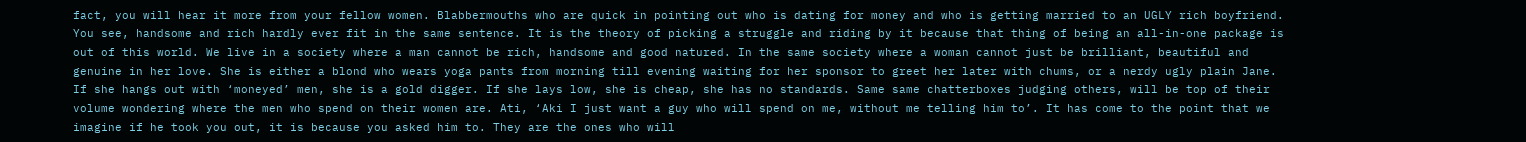fact, you will hear it more from your fellow women. Blabbermouths who are quick in pointing out who is dating for money and who is getting married to an UGLY rich boyfriend. You see, handsome and rich hardly ever fit in the same sentence. It is the theory of picking a struggle and riding by it because that thing of being an all-in-one package is out of this world. We live in a society where a man cannot be rich, handsome and good natured. In the same society where a woman cannot just be brilliant, beautiful and genuine in her love. She is either a blond who wears yoga pants from morning till evening waiting for her sponsor to greet her later with chums, or a nerdy ugly plain Jane. If she hangs out with ‘moneyed’ men, she is a gold digger. If she lays low, she is cheap, she has no standards. Same same chatterboxes judging others, will be top of their volume wondering where the men who spend on their women are. Ati, ‘Aki I just want a guy who will spend on me, without me telling him to’. It has come to the point that we imagine if he took you out, it is because you asked him to. They are the ones who will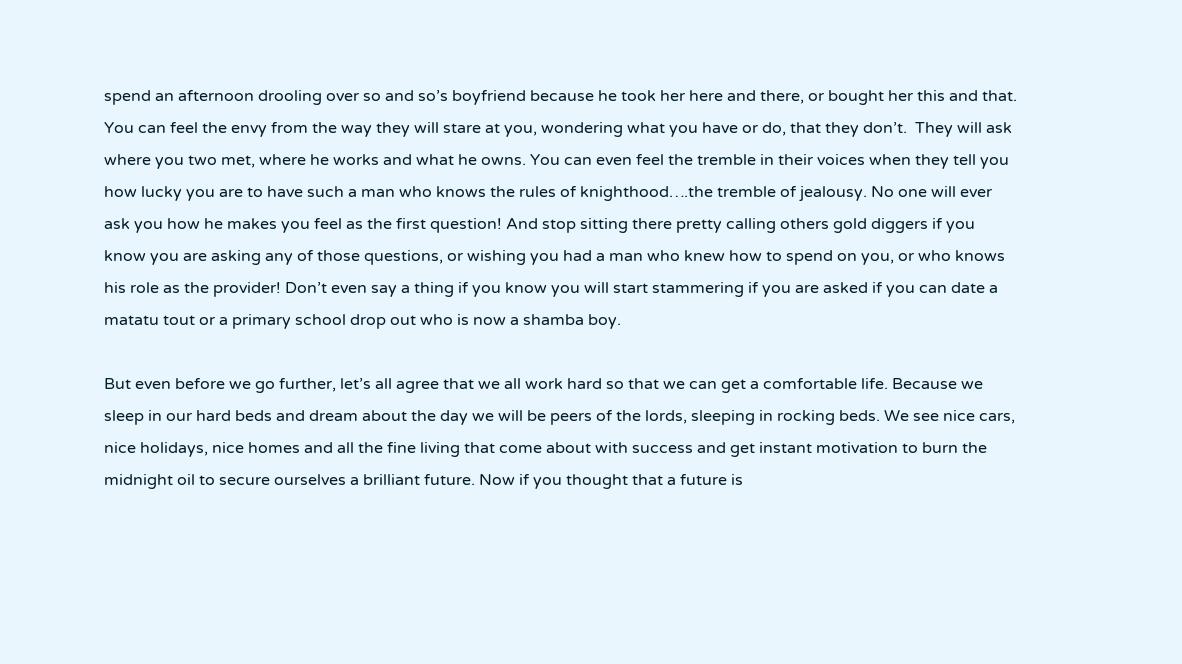spend an afternoon drooling over so and so’s boyfriend because he took her here and there, or bought her this and that. You can feel the envy from the way they will stare at you, wondering what you have or do, that they don’t.  They will ask where you two met, where he works and what he owns. You can even feel the tremble in their voices when they tell you how lucky you are to have such a man who knows the rules of knighthood….the tremble of jealousy. No one will ever ask you how he makes you feel as the first question! And stop sitting there pretty calling others gold diggers if you know you are asking any of those questions, or wishing you had a man who knew how to spend on you, or who knows his role as the provider! Don’t even say a thing if you know you will start stammering if you are asked if you can date a matatu tout or a primary school drop out who is now a shamba boy.

But even before we go further, let’s all agree that we all work hard so that we can get a comfortable life. Because we sleep in our hard beds and dream about the day we will be peers of the lords, sleeping in rocking beds. We see nice cars, nice holidays, nice homes and all the fine living that come about with success and get instant motivation to burn the midnight oil to secure ourselves a brilliant future. Now if you thought that a future is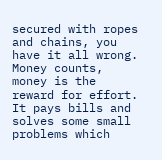secured with ropes and chains, you have it all wrong. Money counts, money is the reward for effort. It pays bills and solves some small problems which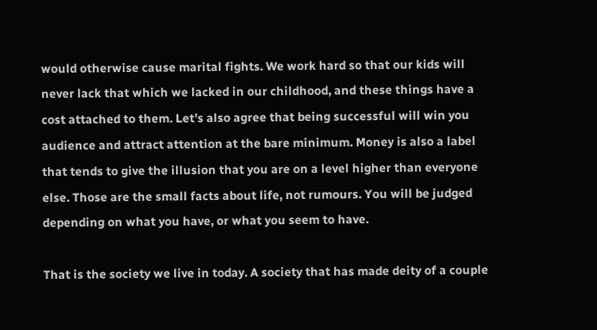would otherwise cause marital fights. We work hard so that our kids will never lack that which we lacked in our childhood, and these things have a cost attached to them. Let’s also agree that being successful will win you audience and attract attention at the bare minimum. Money is also a label that tends to give the illusion that you are on a level higher than everyone else. Those are the small facts about life, not rumours. You will be judged depending on what you have, or what you seem to have.

That is the society we live in today. A society that has made deity of a couple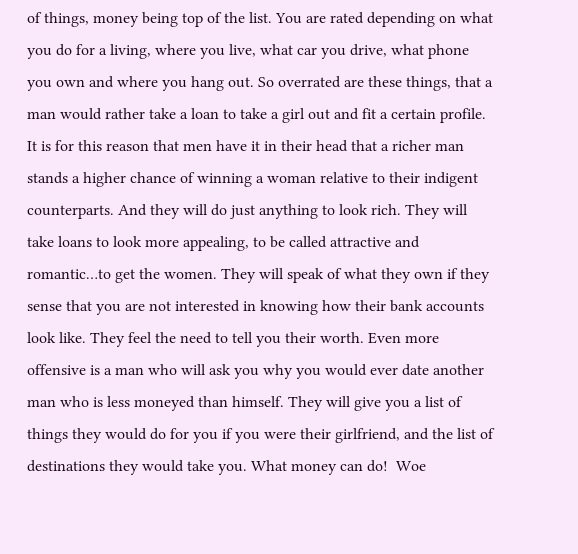of things, money being top of the list. You are rated depending on what you do for a living, where you live, what car you drive, what phone you own and where you hang out. So overrated are these things, that a man would rather take a loan to take a girl out and fit a certain profile. It is for this reason that men have it in their head that a richer man stands a higher chance of winning a woman relative to their indigent counterparts. And they will do just anything to look rich. They will take loans to look more appealing, to be called attractive and romantic…to get the women. They will speak of what they own if they sense that you are not interested in knowing how their bank accounts look like. They feel the need to tell you their worth. Even more offensive is a man who will ask you why you would ever date another man who is less moneyed than himself. They will give you a list of things they would do for you if you were their girlfriend, and the list of destinations they would take you. What money can do!  Woe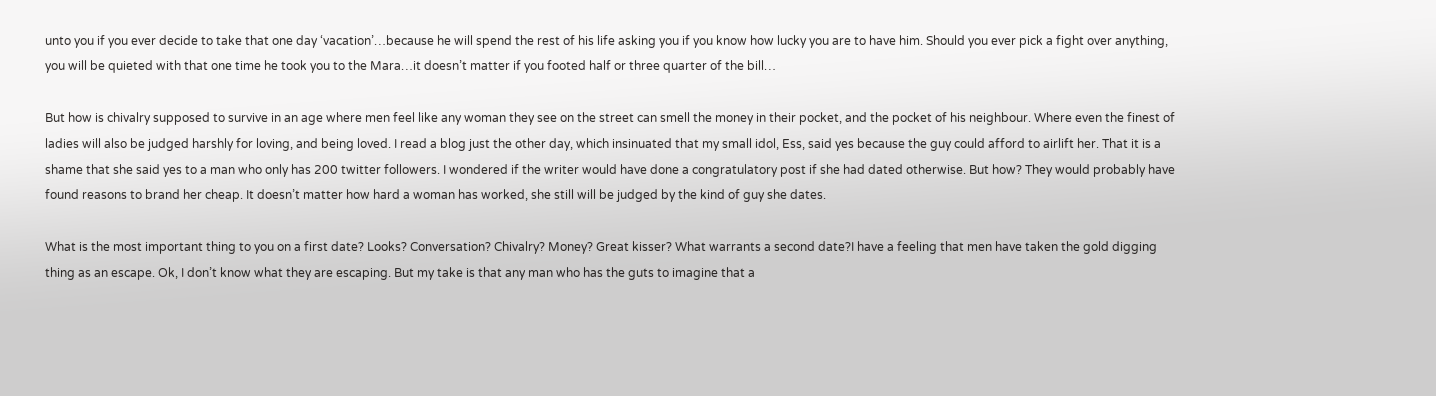unto you if you ever decide to take that one day ‘vacation’…because he will spend the rest of his life asking you if you know how lucky you are to have him. Should you ever pick a fight over anything, you will be quieted with that one time he took you to the Mara…it doesn’t matter if you footed half or three quarter of the bill…

But how is chivalry supposed to survive in an age where men feel like any woman they see on the street can smell the money in their pocket, and the pocket of his neighbour. Where even the finest of ladies will also be judged harshly for loving, and being loved. I read a blog just the other day, which insinuated that my small idol, Ess, said yes because the guy could afford to airlift her. That it is a shame that she said yes to a man who only has 200 twitter followers. I wondered if the writer would have done a congratulatory post if she had dated otherwise. But how? They would probably have found reasons to brand her cheap. It doesn’t matter how hard a woman has worked, she still will be judged by the kind of guy she dates.

What is the most important thing to you on a first date? Looks? Conversation? Chivalry? Money? Great kisser? What warrants a second date?I have a feeling that men have taken the gold digging thing as an escape. Ok, I don’t know what they are escaping. But my take is that any man who has the guts to imagine that a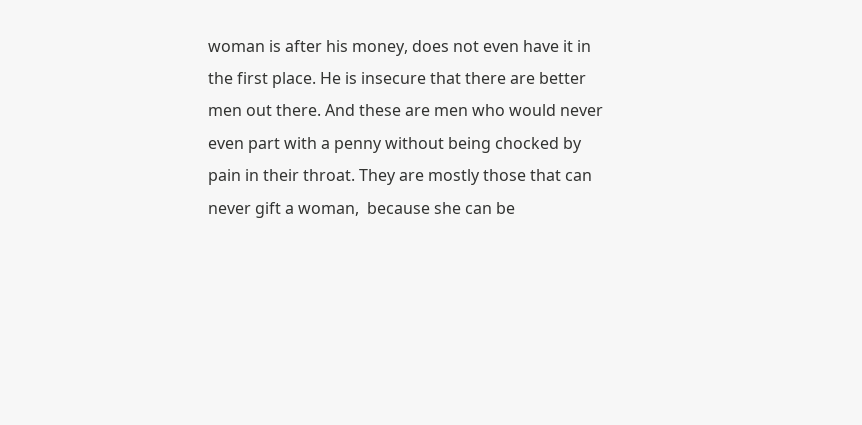woman is after his money, does not even have it in the first place. He is insecure that there are better men out there. And these are men who would never even part with a penny without being chocked by pain in their throat. They are mostly those that can never gift a woman,  because she can be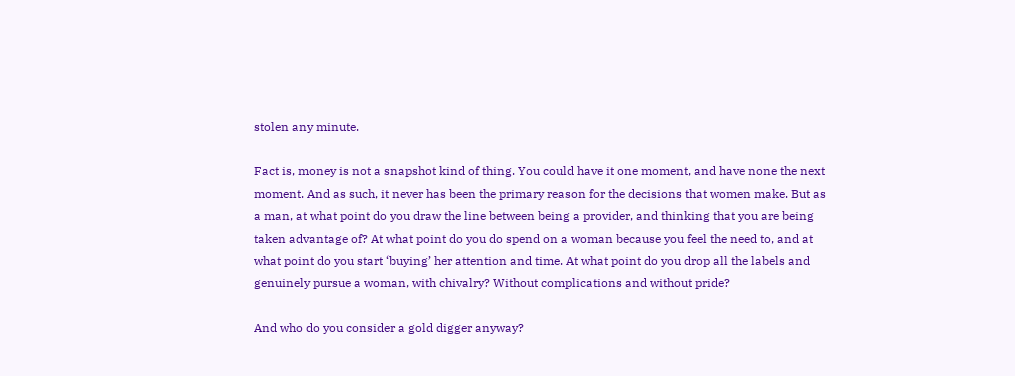stolen any minute.

Fact is, money is not a snapshot kind of thing. You could have it one moment, and have none the next moment. And as such, it never has been the primary reason for the decisions that women make. But as a man, at what point do you draw the line between being a provider, and thinking that you are being taken advantage of? At what point do you do spend on a woman because you feel the need to, and at what point do you start ‘buying’ her attention and time. At what point do you drop all the labels and genuinely pursue a woman, with chivalry? Without complications and without pride?

And who do you consider a gold digger anyway?